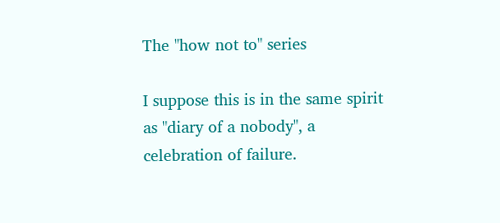The "how not to" series

I suppose this is in the same spirit as "diary of a nobody", a celebration of failure.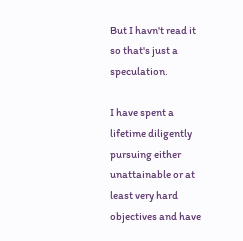But I havn't read it so that's just a speculation.

I have spent a lifetime diligently pursuing either unattainable or at least very hard objectives and have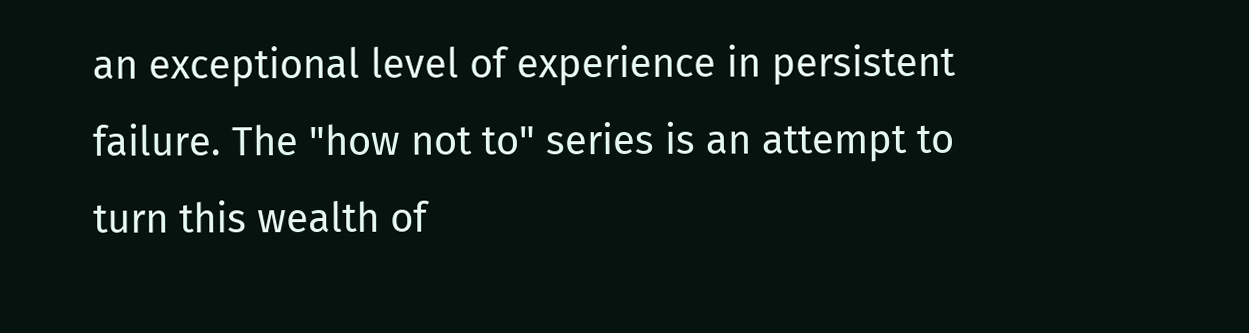an exceptional level of experience in persistent failure. The "how not to" series is an attempt to turn this wealth of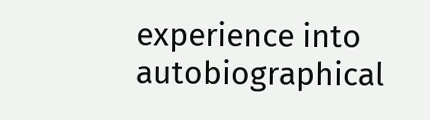experience into autobiographical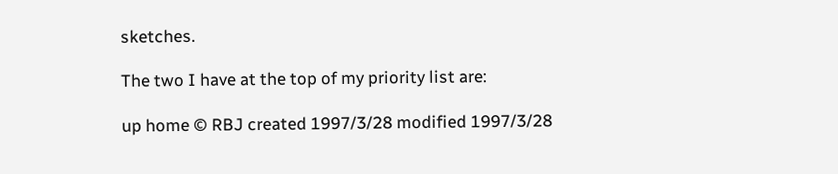sketches.

The two I have at the top of my priority list are:

up home © RBJ created 1997/3/28 modified 1997/3/28